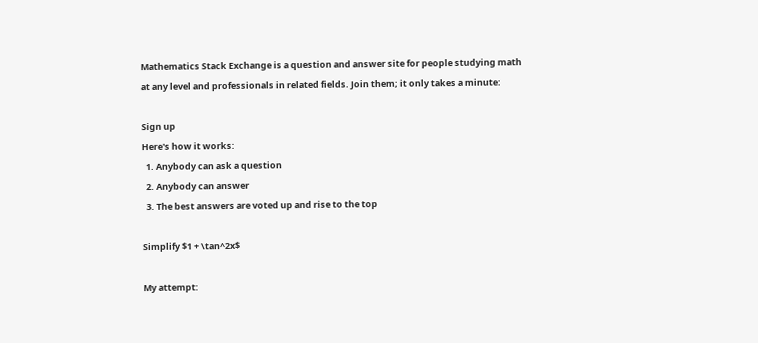Mathematics Stack Exchange is a question and answer site for people studying math at any level and professionals in related fields. Join them; it only takes a minute:

Sign up
Here's how it works:
  1. Anybody can ask a question
  2. Anybody can answer
  3. The best answers are voted up and rise to the top

Simplify $1 + \tan^2x$

My attempt: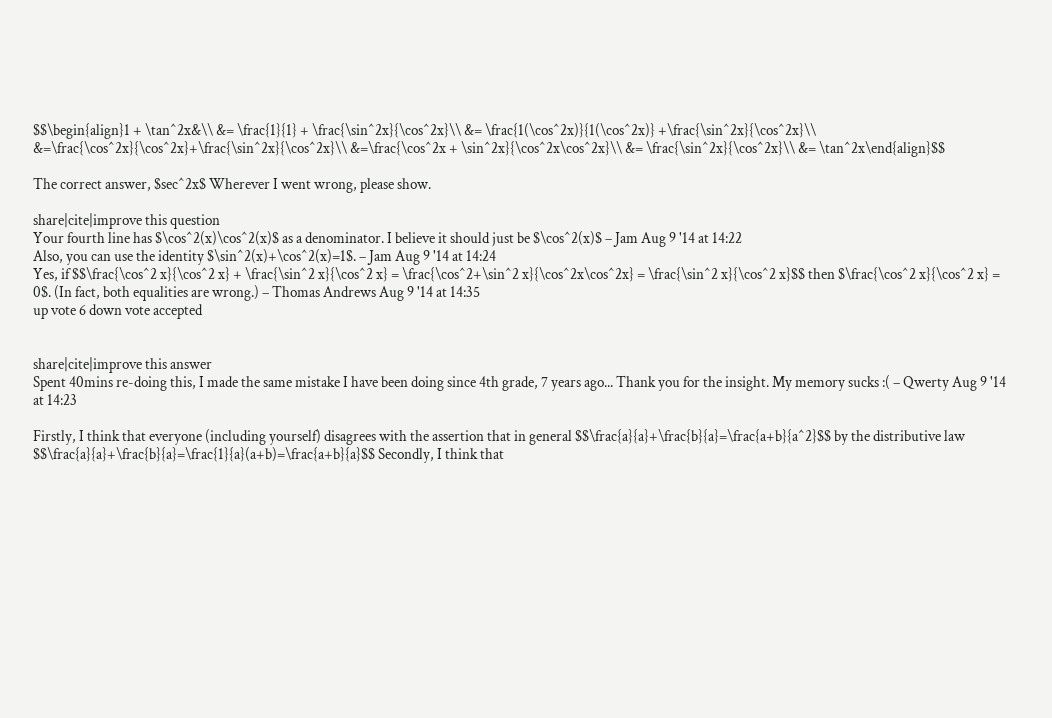$$\begin{align}1 + \tan^2x&\\ &= \frac{1}{1} + \frac{\sin^2x}{\cos^2x}\\ &= \frac{1(\cos^2x)}{1(\cos^2x)} +\frac{\sin^2x}{\cos^2x}\\ &=\frac{\cos^2x}{\cos^2x}+\frac{\sin^2x}{\cos^2x}\\ &=\frac{\cos^2x + \sin^2x}{\cos^2x\cos^2x}\\ &= \frac{\sin^2x}{\cos^2x}\\ &= \tan^2x\end{align}$$

The correct answer, $sec^2x$ Wherever I went wrong, please show.

share|cite|improve this question
Your fourth line has $\cos^2(x)\cos^2(x)$ as a denominator. I believe it should just be $\cos^2(x)$ – Jam Aug 9 '14 at 14:22
Also, you can use the identity $\sin^2(x)+\cos^2(x)=1$. – Jam Aug 9 '14 at 14:24
Yes, if $$\frac{\cos^2 x}{\cos^2 x} + \frac{\sin^2 x}{\cos^2 x} = \frac{\cos^2+\sin^2 x}{\cos^2x\cos^2x} = \frac{\sin^2 x}{\cos^2 x}$$ then $\frac{\cos^2 x}{\cos^2 x} = 0$. (In fact, both equalities are wrong.) – Thomas Andrews Aug 9 '14 at 14:35
up vote 6 down vote accepted


share|cite|improve this answer
Spent 40mins re-doing this, I made the same mistake I have been doing since 4th grade, 7 years ago... Thank you for the insight. My memory sucks :( – Qwerty Aug 9 '14 at 14:23

Firstly, I think that everyone (including yourself) disagrees with the assertion that in general $$\frac{a}{a}+\frac{b}{a}=\frac{a+b}{a^2}$$ by the distributive law $$\frac{a}{a}+\frac{b}{a}=\frac{1}{a}(a+b)=\frac{a+b}{a}$$ Secondly, I think that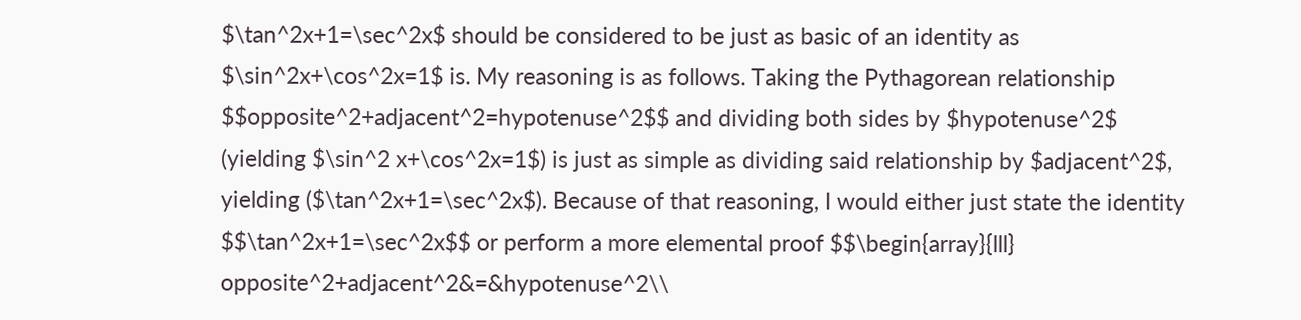$\tan^2x+1=\sec^2x$ should be considered to be just as basic of an identity as $\sin^2x+\cos^2x=1$ is. My reasoning is as follows. Taking the Pythagorean relationship $$opposite^2+adjacent^2=hypotenuse^2$$ and dividing both sides by $hypotenuse^2$ (yielding $\sin^2 x+\cos^2x=1$) is just as simple as dividing said relationship by $adjacent^2$, yielding ($\tan^2x+1=\sec^2x$). Because of that reasoning, I would either just state the identity $$\tan^2x+1=\sec^2x$$ or perform a more elemental proof $$\begin{array}{lll} opposite^2+adjacent^2&=&hypotenuse^2\\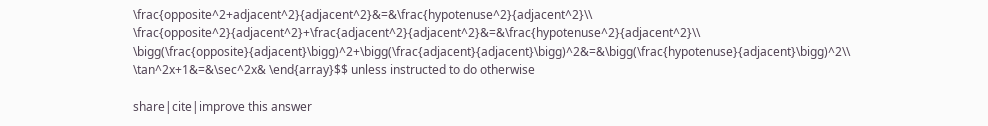\frac{opposite^2+adjacent^2}{adjacent^2}&=&\frac{hypotenuse^2}{adjacent^2}\\ \frac{opposite^2}{adjacent^2}+\frac{adjacent^2}{adjacent^2}&=&\frac{hypotenuse^2}{adjacent^2}\\ \bigg(\frac{opposite}{adjacent}\bigg)^2+\bigg(\frac{adjacent}{adjacent}\bigg)^2&=&\bigg(\frac{hypotenuse}{adjacent}\bigg)^2\\ \tan^2x+1&=&\sec^2x& \end{array}$$ unless instructed to do otherwise

share|cite|improve this answer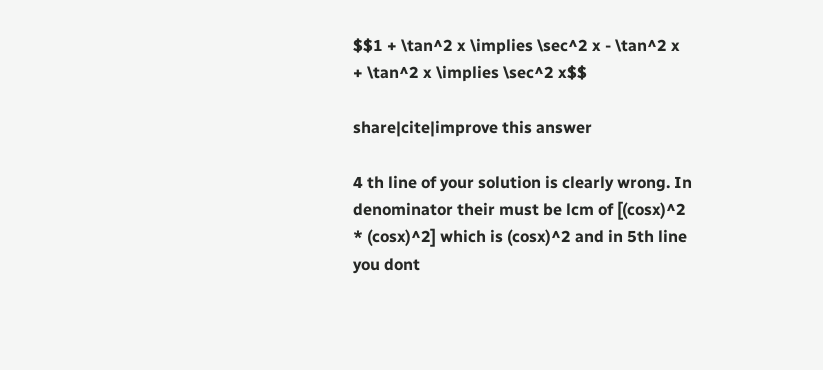$$1 + \tan^2 x \implies \sec^2 x - \tan^2 x + \tan^2 x \implies \sec^2 x$$

share|cite|improve this answer

4 th line of your solution is clearly wrong. In denominator their must be lcm of [(cosx)^2 * (cosx)^2] which is (cosx)^2 and in 5th line you dont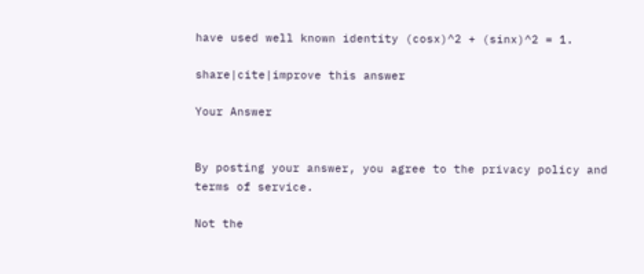have used well known identity (cosx)^2 + (sinx)^2 = 1.

share|cite|improve this answer

Your Answer


By posting your answer, you agree to the privacy policy and terms of service.

Not the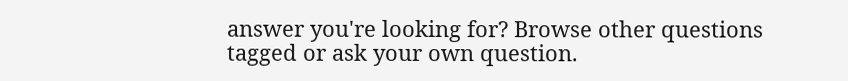answer you're looking for? Browse other questions tagged or ask your own question.